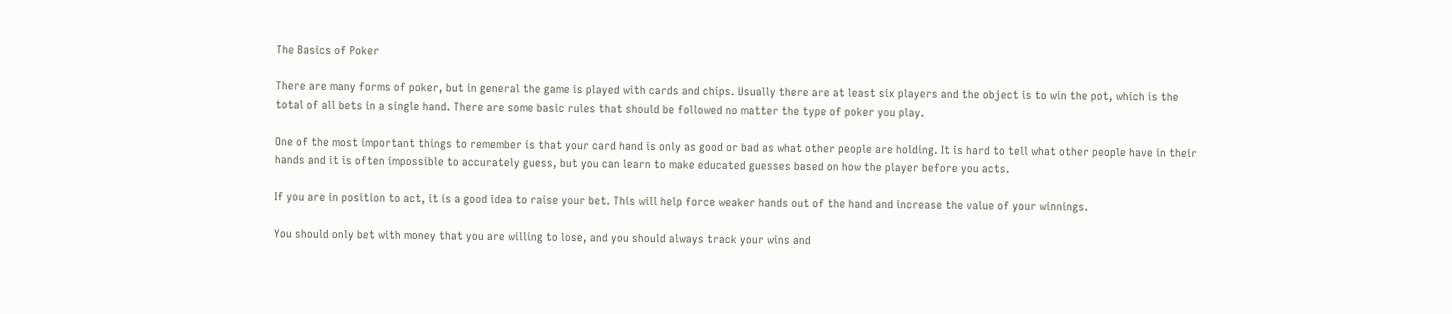The Basics of Poker

There are many forms of poker, but in general the game is played with cards and chips. Usually there are at least six players and the object is to win the pot, which is the total of all bets in a single hand. There are some basic rules that should be followed no matter the type of poker you play.

One of the most important things to remember is that your card hand is only as good or bad as what other people are holding. It is hard to tell what other people have in their hands and it is often impossible to accurately guess, but you can learn to make educated guesses based on how the player before you acts.

If you are in position to act, it is a good idea to raise your bet. This will help force weaker hands out of the hand and increase the value of your winnings.

You should only bet with money that you are willing to lose, and you should always track your wins and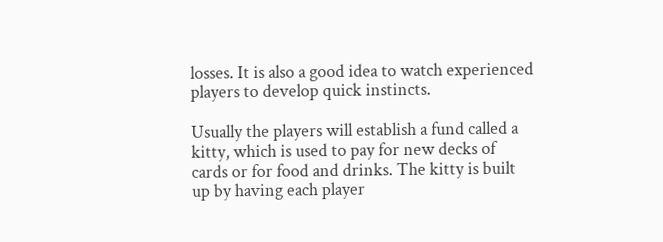losses. It is also a good idea to watch experienced players to develop quick instincts.

Usually the players will establish a fund called a kitty, which is used to pay for new decks of cards or for food and drinks. The kitty is built up by having each player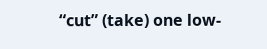“cut” (take) one low-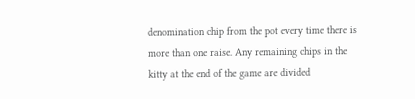denomination chip from the pot every time there is more than one raise. Any remaining chips in the kitty at the end of the game are divided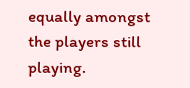equally amongst the players still playing.